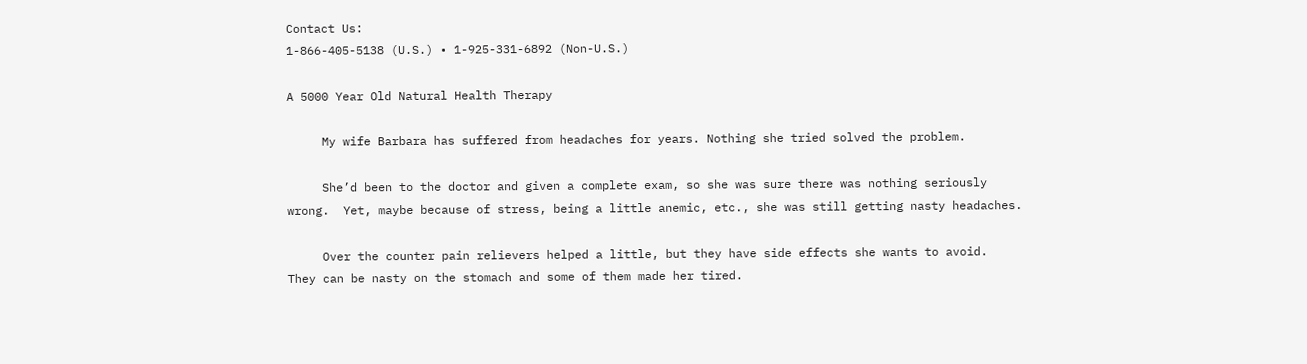Contact Us:
1-866-405-5138 (U.S.) • 1-925-331-6892 (Non-U.S.)

A 5000 Year Old Natural Health Therapy

     My wife Barbara has suffered from headaches for years. Nothing she tried solved the problem.

     She’d been to the doctor and given a complete exam, so she was sure there was nothing seriously wrong.  Yet, maybe because of stress, being a little anemic, etc., she was still getting nasty headaches.

     Over the counter pain relievers helped a little, but they have side effects she wants to avoid.  They can be nasty on the stomach and some of them made her tired.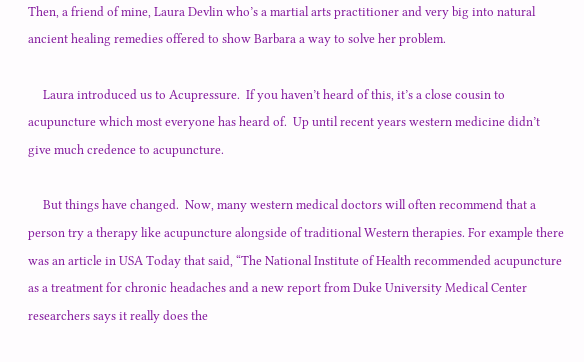Then, a friend of mine, Laura Devlin who’s a martial arts practitioner and very big into natural ancient healing remedies offered to show Barbara a way to solve her problem.

     Laura introduced us to Acupressure.  If you haven’t heard of this, it’s a close cousin to acupuncture which most everyone has heard of.  Up until recent years western medicine didn’t give much credence to acupuncture.

     But things have changed.  Now, many western medical doctors will often recommend that a person try a therapy like acupuncture alongside of traditional Western therapies. For example there was an article in USA Today that said, “The National Institute of Health recommended acupuncture as a treatment for chronic headaches and a new report from Duke University Medical Center researchers says it really does the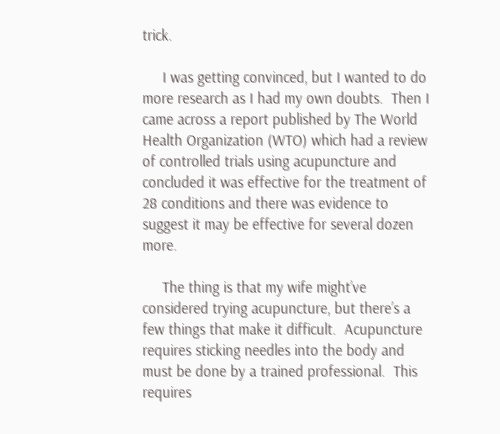trick.

     I was getting convinced, but I wanted to do more research as I had my own doubts.  Then I came across a report published by The World Health Organization (WTO) which had a review of controlled trials using acupuncture and concluded it was effective for the treatment of 28 conditions and there was evidence to suggest it may be effective for several dozen more.

     The thing is that my wife might’ve considered trying acupuncture, but there’s a few things that make it difficult.  Acupuncture requires sticking needles into the body and must be done by a trained professional.  This requires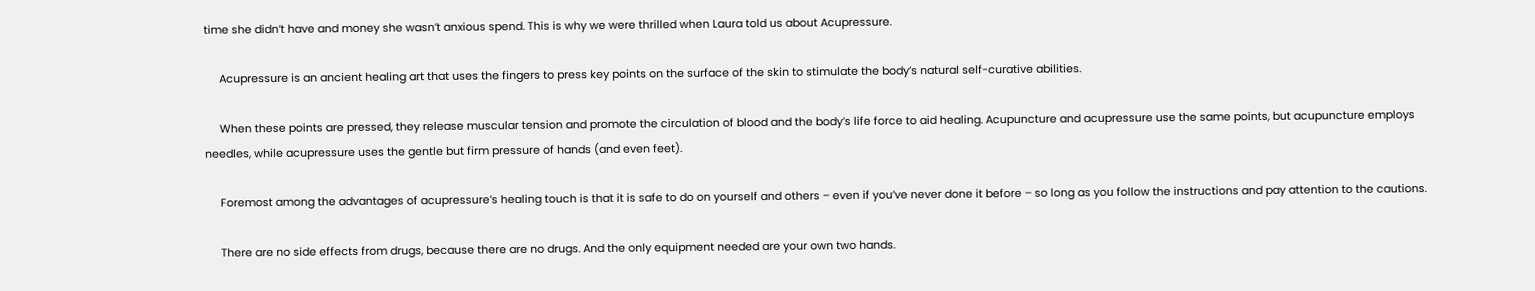time she didn’t have and money she wasn’t anxious spend. This is why we were thrilled when Laura told us about Acupressure.

     Acupressure is an ancient healing art that uses the fingers to press key points on the surface of the skin to stimulate the body’s natural self-curative abilities.

     When these points are pressed, they release muscular tension and promote the circulation of blood and the body’s life force to aid healing. Acupuncture and acupressure use the same points, but acupuncture employs needles, while acupressure uses the gentle but firm pressure of hands (and even feet).

     Foremost among the advantages of acupressure’s healing touch is that it is safe to do on yourself and others – even if you’ve never done it before – so long as you follow the instructions and pay attention to the cautions.

     There are no side effects from drugs, because there are no drugs. And the only equipment needed are your own two hands.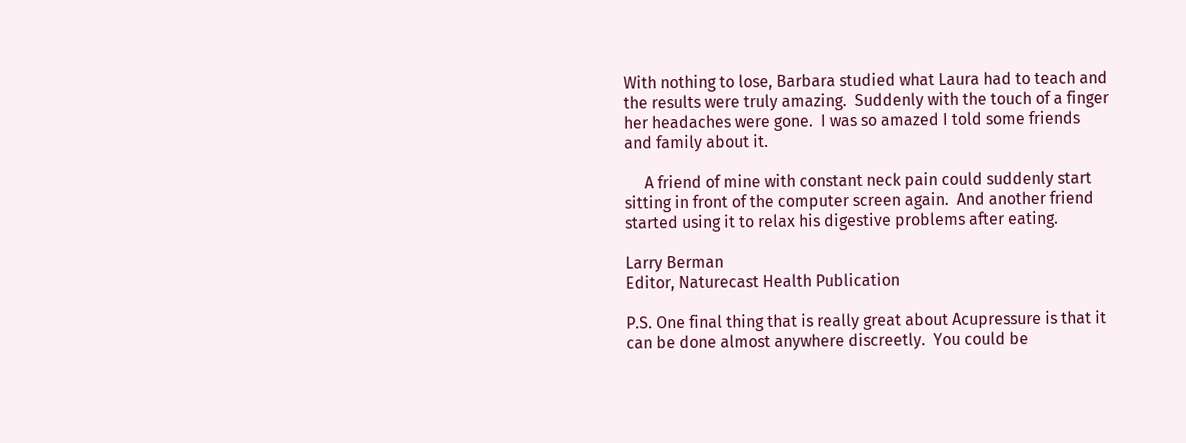With nothing to lose, Barbara studied what Laura had to teach and the results were truly amazing.  Suddenly with the touch of a finger her headaches were gone.  I was so amazed I told some friends and family about it.

     A friend of mine with constant neck pain could suddenly start sitting in front of the computer screen again.  And another friend started using it to relax his digestive problems after eating.

Larry Berman
Editor, Naturecast Health Publication

P.S. One final thing that is really great about Acupressure is that it can be done almost anywhere discreetly.  You could be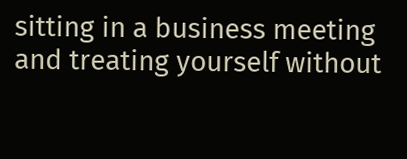sitting in a business meeting and treating yourself without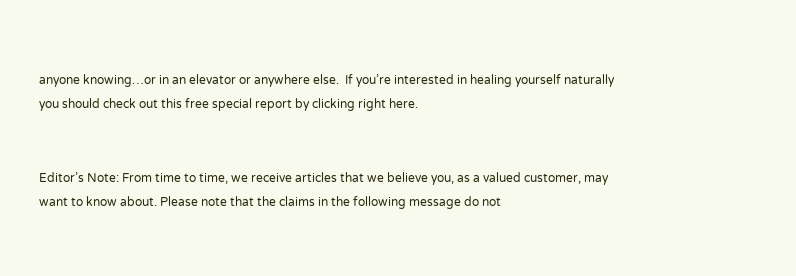anyone knowing…or in an elevator or anywhere else.  If you’re interested in healing yourself naturally you should check out this free special report by clicking right here.


Editor’s Note: From time to time, we receive articles that we believe you, as a valued customer, may want to know about. Please note that the claims in the following message do not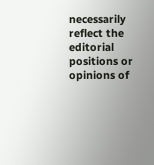necessarily reflect the editorial positions or opinions of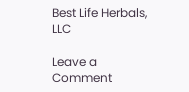Best Life Herbals, LLC

Leave a Comment